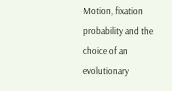Motion, fixation probability and the choice of an evolutionary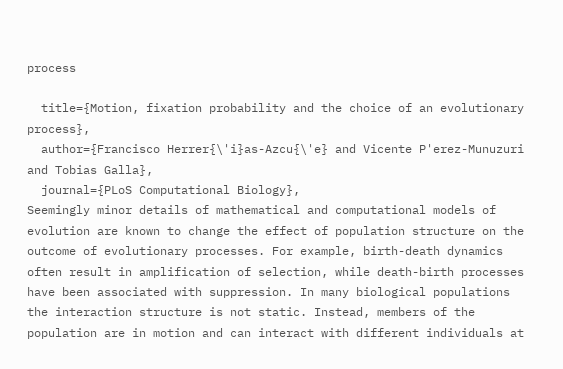process

  title={Motion, fixation probability and the choice of an evolutionary process},
  author={Francisco Herrer{\'i}as-Azcu{\'e} and Vicente P'erez-Munuzuri and Tobias Galla},
  journal={PLoS Computational Biology},
Seemingly minor details of mathematical and computational models of evolution are known to change the effect of population structure on the outcome of evolutionary processes. For example, birth-death dynamics often result in amplification of selection, while death-birth processes have been associated with suppression. In many biological populations the interaction structure is not static. Instead, members of the population are in motion and can interact with different individuals at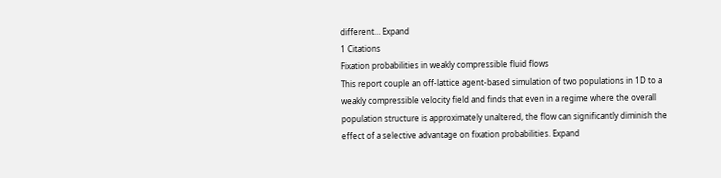different… Expand
1 Citations
Fixation probabilities in weakly compressible fluid flows
This report couple an off-lattice agent-based simulation of two populations in 1D to a weakly compressible velocity field and finds that even in a regime where the overall population structure is approximately unaltered, the flow can significantly diminish the effect of a selective advantage on fixation probabilities. Expand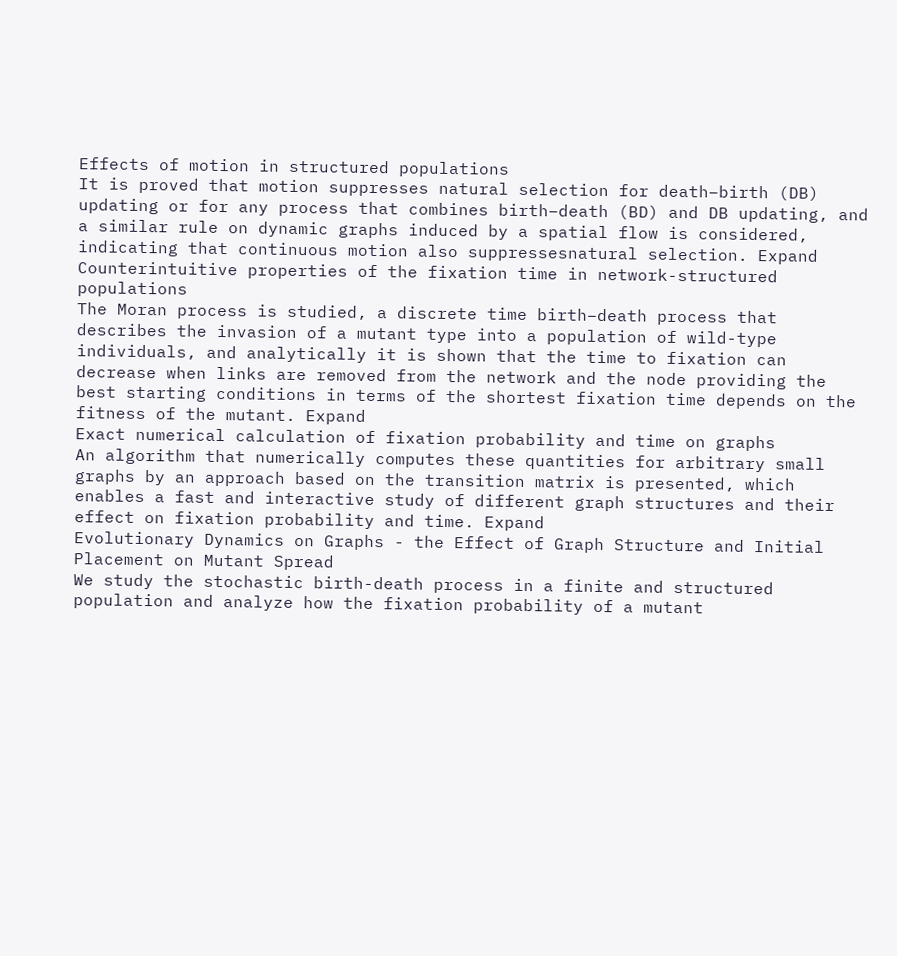Effects of motion in structured populations
It is proved that motion suppresses natural selection for death–birth (DB) updating or for any process that combines birth–death (BD) and DB updating, and a similar rule on dynamic graphs induced by a spatial flow is considered, indicating that continuous motion also suppressesnatural selection. Expand
Counterintuitive properties of the fixation time in network-structured populations
The Moran process is studied, a discrete time birth–death process that describes the invasion of a mutant type into a population of wild-type individuals, and analytically it is shown that the time to fixation can decrease when links are removed from the network and the node providing the best starting conditions in terms of the shortest fixation time depends on the fitness of the mutant. Expand
Exact numerical calculation of fixation probability and time on graphs
An algorithm that numerically computes these quantities for arbitrary small graphs by an approach based on the transition matrix is presented, which enables a fast and interactive study of different graph structures and their effect on fixation probability and time. Expand
Evolutionary Dynamics on Graphs - the Effect of Graph Structure and Initial Placement on Mutant Spread
We study the stochastic birth-death process in a finite and structured population and analyze how the fixation probability of a mutant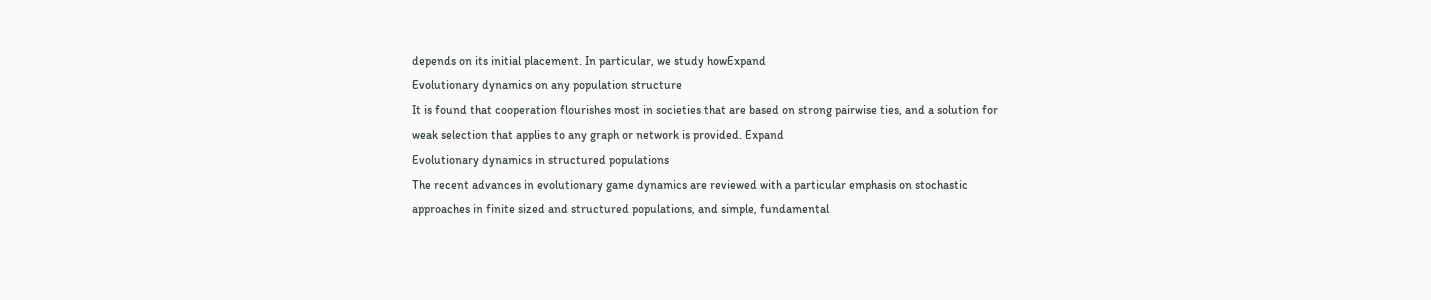depends on its initial placement. In particular, we study howExpand
Evolutionary dynamics on any population structure
It is found that cooperation flourishes most in societies that are based on strong pairwise ties, and a solution for weak selection that applies to any graph or network is provided. Expand
Evolutionary dynamics in structured populations
The recent advances in evolutionary game dynamics are reviewed with a particular emphasis on stochastic approaches in finite sized and structured populations, and simple, fundamental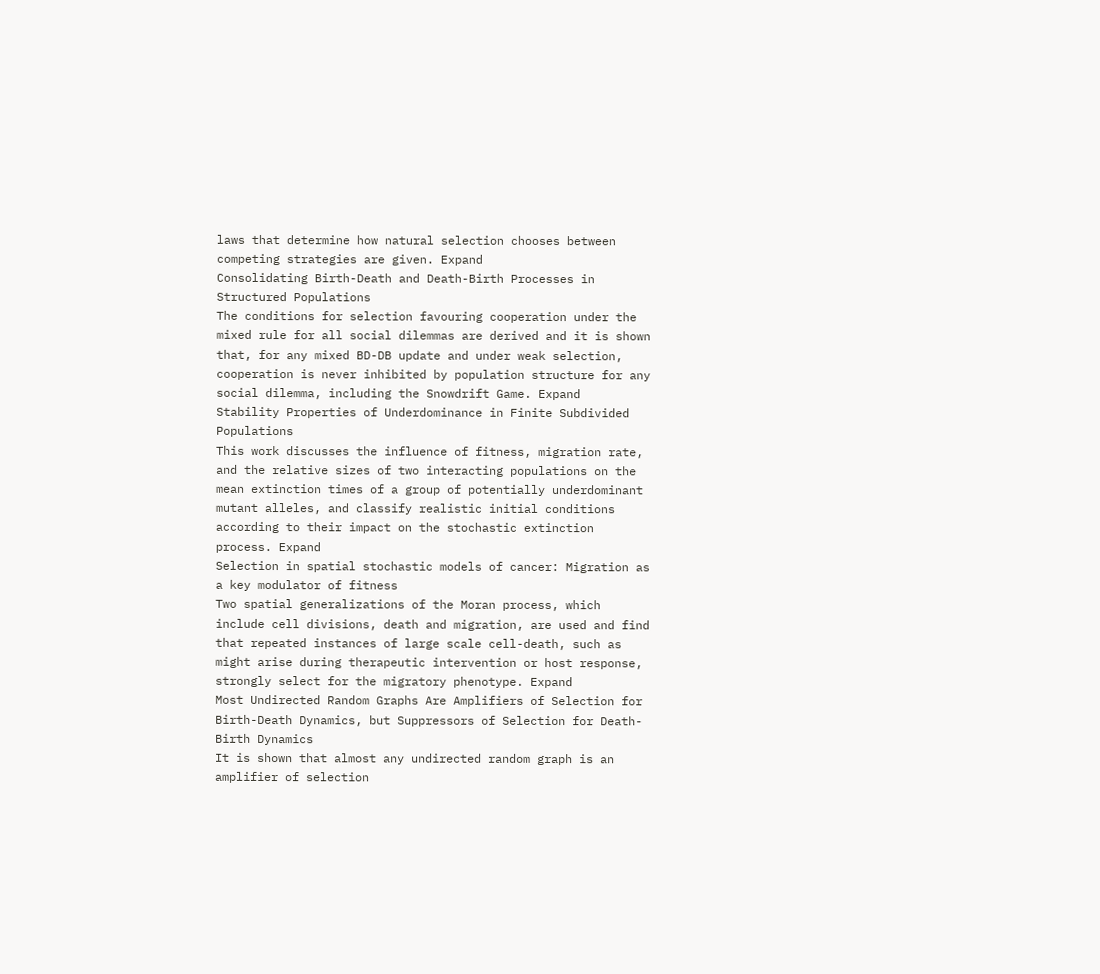laws that determine how natural selection chooses between competing strategies are given. Expand
Consolidating Birth-Death and Death-Birth Processes in Structured Populations
The conditions for selection favouring cooperation under the mixed rule for all social dilemmas are derived and it is shown that, for any mixed BD-DB update and under weak selection, cooperation is never inhibited by population structure for any social dilemma, including the Snowdrift Game. Expand
Stability Properties of Underdominance in Finite Subdivided Populations
This work discusses the influence of fitness, migration rate, and the relative sizes of two interacting populations on the mean extinction times of a group of potentially underdominant mutant alleles, and classify realistic initial conditions according to their impact on the stochastic extinction process. Expand
Selection in spatial stochastic models of cancer: Migration as a key modulator of fitness
Two spatial generalizations of the Moran process, which include cell divisions, death and migration, are used and find that repeated instances of large scale cell-death, such as might arise during therapeutic intervention or host response, strongly select for the migratory phenotype. Expand
Most Undirected Random Graphs Are Amplifiers of Selection for Birth-Death Dynamics, but Suppressors of Selection for Death-Birth Dynamics
It is shown that almost any undirected random graph is an amplifier of selection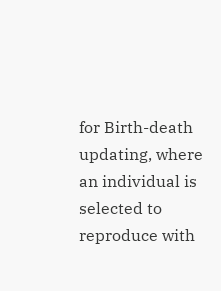for Birth-death updating, where an individual is selected to reproduce with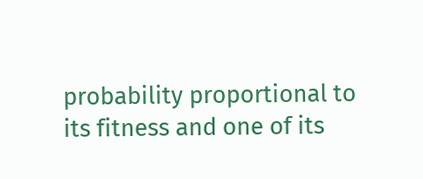probability proportional to its fitness and one of its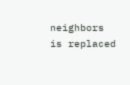neighbors is replaced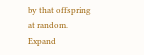by that offspring at random. Expand